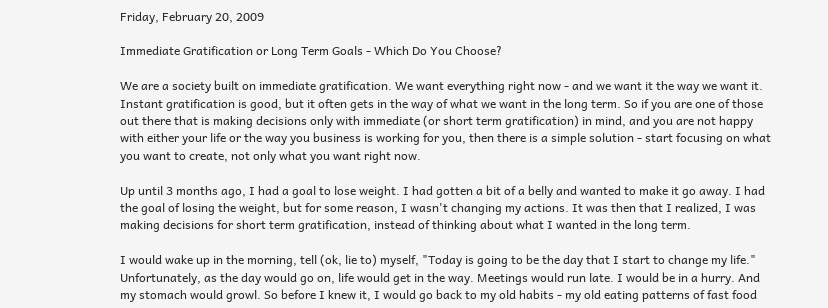Friday, February 20, 2009

Immediate Gratification or Long Term Goals - Which Do You Choose?

We are a society built on immediate gratification. We want everything right now - and we want it the way we want it. Instant gratification is good, but it often gets in the way of what we want in the long term. So if you are one of those out there that is making decisions only with immediate (or short term gratification) in mind, and you are not happy with either your life or the way you business is working for you, then there is a simple solution - start focusing on what you want to create, not only what you want right now.

Up until 3 months ago, I had a goal to lose weight. I had gotten a bit of a belly and wanted to make it go away. I had the goal of losing the weight, but for some reason, I wasn't changing my actions. It was then that I realized, I was making decisions for short term gratification, instead of thinking about what I wanted in the long term.

I would wake up in the morning, tell (ok, lie to) myself, "Today is going to be the day that I start to change my life." Unfortunately, as the day would go on, life would get in the way. Meetings would run late. I would be in a hurry. And my stomach would growl. So before I knew it, I would go back to my old habits - my old eating patterns of fast food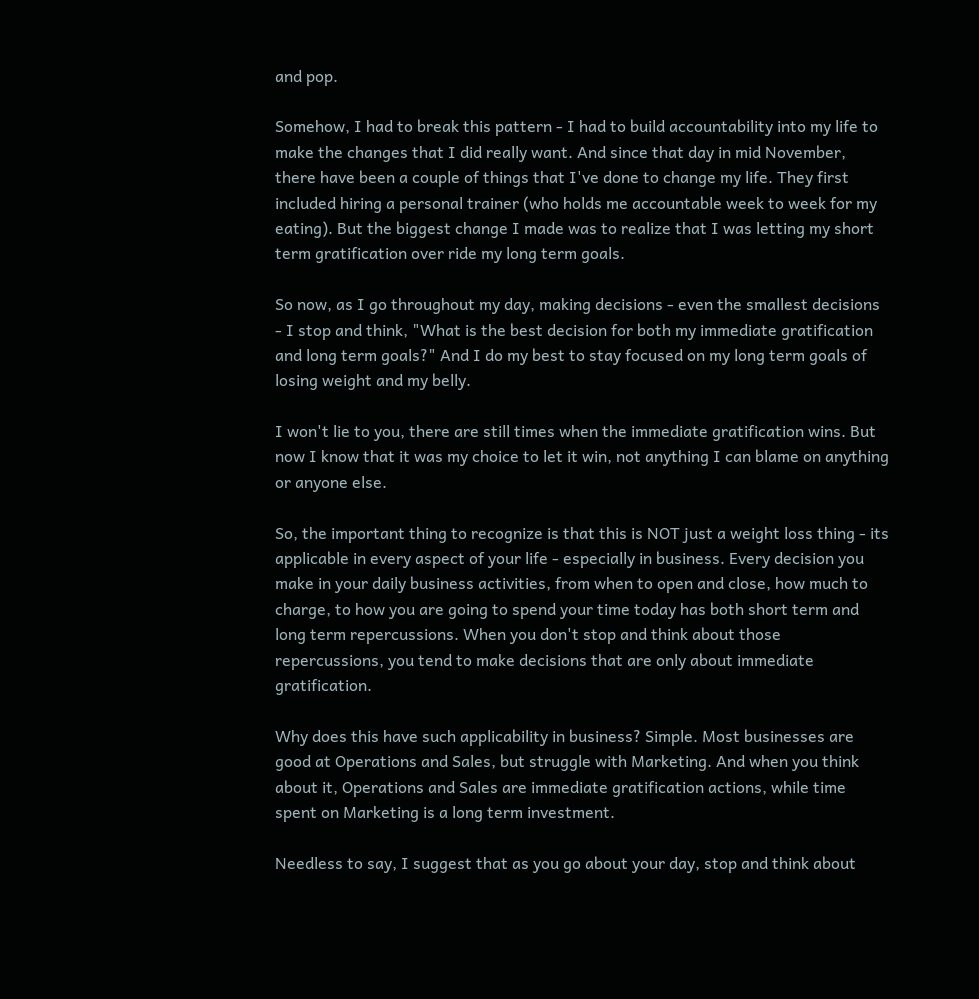and pop.

Somehow, I had to break this pattern - I had to build accountability into my life to make the changes that I did really want. And since that day in mid November, there have been a couple of things that I've done to change my life. They first included hiring a personal trainer (who holds me accountable week to week for my eating). But the biggest change I made was to realize that I was letting my short term gratification over ride my long term goals.

So now, as I go throughout my day, making decisions - even the smallest decisions - I stop and think, "What is the best decision for both my immediate gratification and long term goals?" And I do my best to stay focused on my long term goals of losing weight and my belly.

I won't lie to you, there are still times when the immediate gratification wins. But now I know that it was my choice to let it win, not anything I can blame on anything or anyone else.

So, the important thing to recognize is that this is NOT just a weight loss thing - its applicable in every aspect of your life - especially in business. Every decision you make in your daily business activities, from when to open and close, how much to charge, to how you are going to spend your time today has both short term and long term repercussions. When you don't stop and think about those repercussions, you tend to make decisions that are only about immediate gratification.

Why does this have such applicability in business? Simple. Most businesses are good at Operations and Sales, but struggle with Marketing. And when you think about it, Operations and Sales are immediate gratification actions, while time spent on Marketing is a long term investment.

Needless to say, I suggest that as you go about your day, stop and think about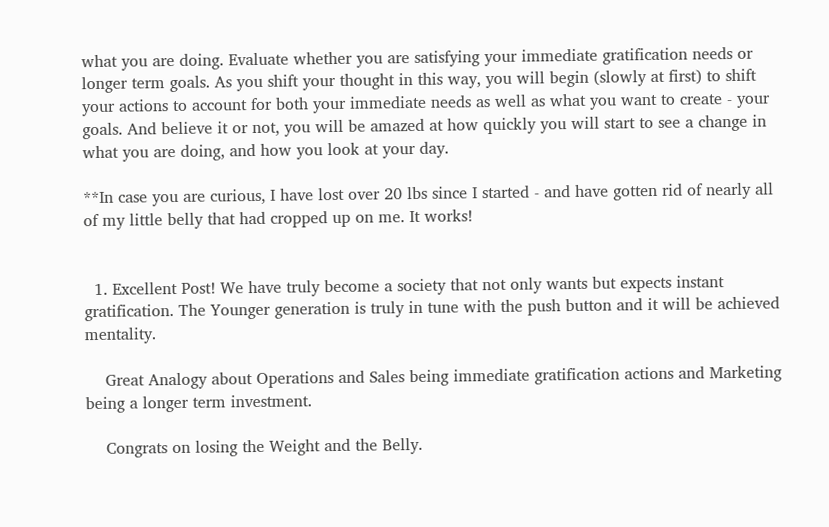what you are doing. Evaluate whether you are satisfying your immediate gratification needs or longer term goals. As you shift your thought in this way, you will begin (slowly at first) to shift your actions to account for both your immediate needs as well as what you want to create - your goals. And believe it or not, you will be amazed at how quickly you will start to see a change in what you are doing, and how you look at your day.

**In case you are curious, I have lost over 20 lbs since I started - and have gotten rid of nearly all of my little belly that had cropped up on me. It works!


  1. Excellent Post! We have truly become a society that not only wants but expects instant gratification. The Younger generation is truly in tune with the push button and it will be achieved mentality.

    Great Analogy about Operations and Sales being immediate gratification actions and Marketing being a longer term investment.

    Congrats on losing the Weight and the Belly.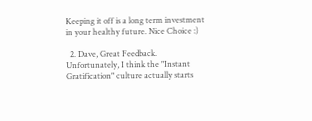Keeping it off is a long term investment in your healthy future. Nice Choice :)

  2. Dave, Great Feedback. Unfortunately, I think the "Instant Gratification" culture actually starts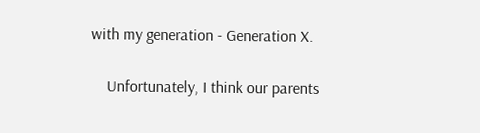with my generation - Generation X.

    Unfortunately, I think our parents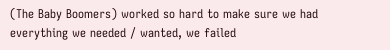(The Baby Boomers) worked so hard to make sure we had everything we needed / wanted, we failed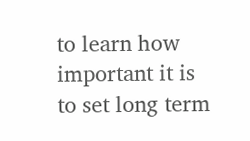to learn how important it is to set long term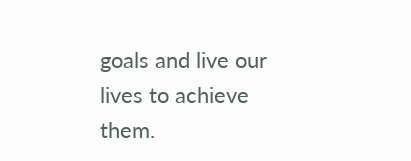goals and live our lives to achieve them.